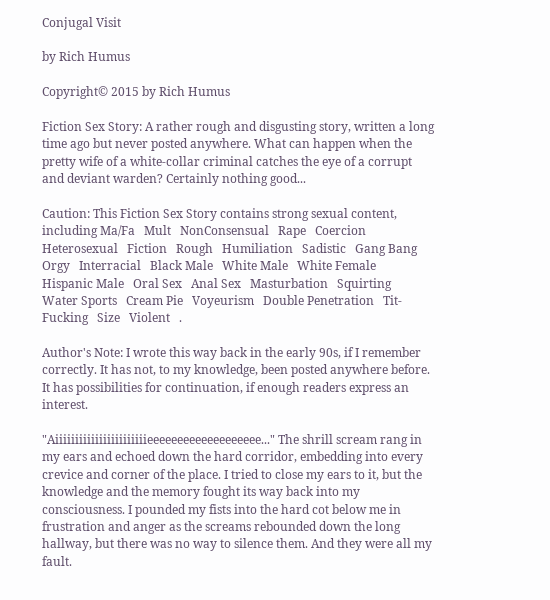Conjugal Visit

by Rich Humus

Copyright© 2015 by Rich Humus

Fiction Sex Story: A rather rough and disgusting story, written a long time ago but never posted anywhere. What can happen when the pretty wife of a white-collar criminal catches the eye of a corrupt and deviant warden? Certainly nothing good...

Caution: This Fiction Sex Story contains strong sexual content, including Ma/Fa   Mult   NonConsensual   Rape   Coercion   Heterosexual   Fiction   Rough   Humiliation   Sadistic   Gang Bang   Orgy   Interracial   Black Male   White Male   White Female   Hispanic Male   Oral Sex   Anal Sex   Masturbation   Squirting   Water Sports   Cream Pie   Voyeurism   Double Penetration   Tit-Fucking   Size   Violent   .

Author's Note: I wrote this way back in the early 90s, if I remember correctly. It has not, to my knowledge, been posted anywhere before. It has possibilities for continuation, if enough readers express an interest.

"Aiiiiiiiiiiiiiiiiiiiiiiieeeeeeeeeeeeeeeeeee..." The shrill scream rang in my ears and echoed down the hard corridor, embedding into every crevice and corner of the place. I tried to close my ears to it, but the knowledge and the memory fought its way back into my consciousness. I pounded my fists into the hard cot below me in frustration and anger as the screams rebounded down the long hallway, but there was no way to silence them. And they were all my fault.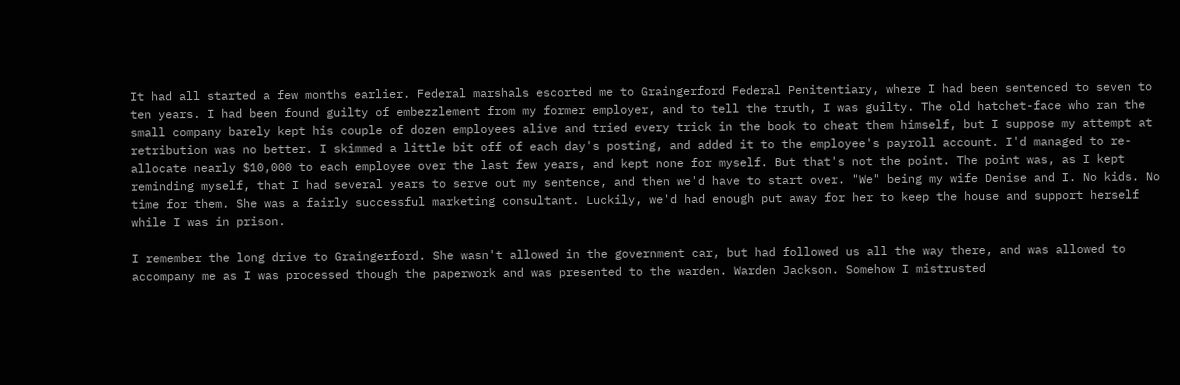It had all started a few months earlier. Federal marshals escorted me to Graingerford Federal Penitentiary, where I had been sentenced to seven to ten years. I had been found guilty of embezzlement from my former employer, and to tell the truth, I was guilty. The old hatchet-face who ran the small company barely kept his couple of dozen employees alive and tried every trick in the book to cheat them himself, but I suppose my attempt at retribution was no better. I skimmed a little bit off of each day's posting, and added it to the employee's payroll account. I'd managed to re-allocate nearly $10,000 to each employee over the last few years, and kept none for myself. But that's not the point. The point was, as I kept reminding myself, that I had several years to serve out my sentence, and then we'd have to start over. "We" being my wife Denise and I. No kids. No time for them. She was a fairly successful marketing consultant. Luckily, we'd had enough put away for her to keep the house and support herself while I was in prison.

I remember the long drive to Graingerford. She wasn't allowed in the government car, but had followed us all the way there, and was allowed to accompany me as I was processed though the paperwork and was presented to the warden. Warden Jackson. Somehow I mistrusted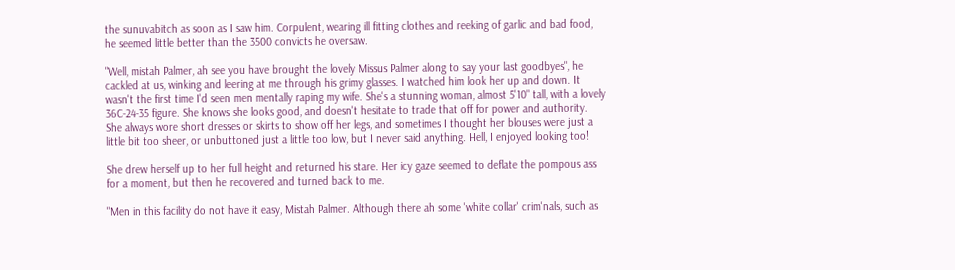the sunuvabitch as soon as I saw him. Corpulent, wearing ill fitting clothes and reeking of garlic and bad food, he seemed little better than the 3500 convicts he oversaw.

"Well, mistah Palmer, ah see you have brought the lovely Missus Palmer along to say your last goodbyes", he cackled at us, winking and leering at me through his grimy glasses. I watched him look her up and down. It wasn't the first time I'd seen men mentally raping my wife. She's a stunning woman, almost 5'10" tall, with a lovely 36C-24-35 figure. She knows she looks good, and doesn't hesitate to trade that off for power and authority. She always wore short dresses or skirts to show off her legs, and sometimes I thought her blouses were just a little bit too sheer, or unbuttoned just a little too low, but I never said anything. Hell, I enjoyed looking too!

She drew herself up to her full height and returned his stare. Her icy gaze seemed to deflate the pompous ass for a moment, but then he recovered and turned back to me.

"Men in this facility do not have it easy, Mistah Palmer. Although there ah some 'white collar' crim'nals, such as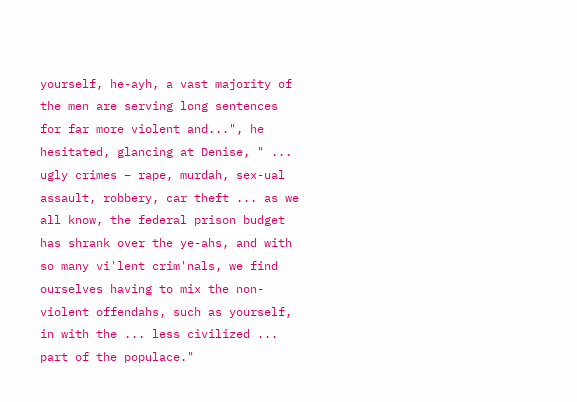yourself, he-ayh, a vast majority of the men are serving long sentences for far more violent and...", he hesitated, glancing at Denise, " ... ugly crimes – rape, murdah, sex-ual assault, robbery, car theft ... as we all know, the federal prison budget has shrank over the ye-ahs, and with so many vi'lent crim'nals, we find ourselves having to mix the non-violent offendahs, such as yourself, in with the ... less civilized ... part of the populace."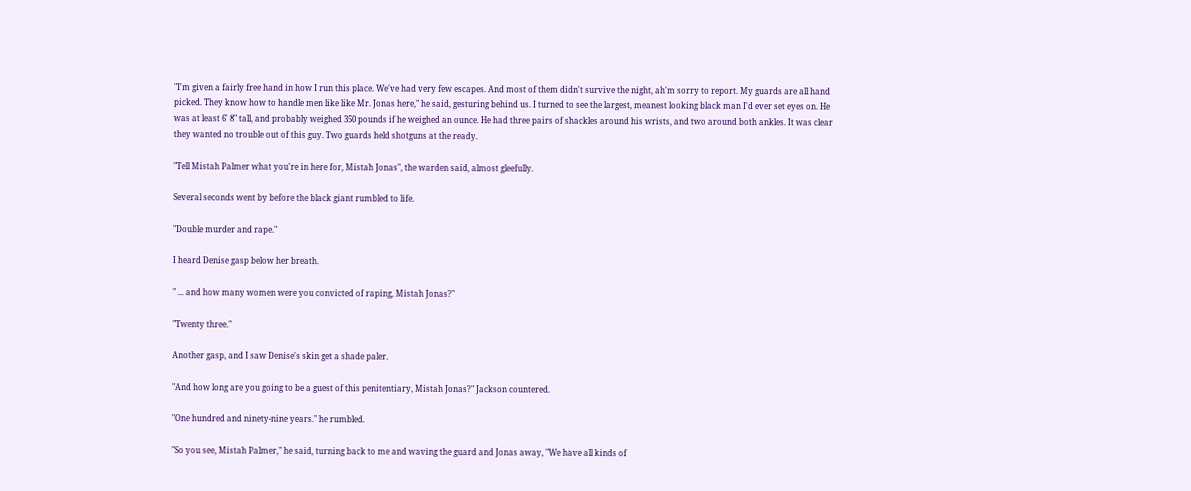"I'm given a fairly free hand in how I run this place. We've had very few escapes. And most of them didn't survive the night, ah'm sorry to report. My guards are all hand picked. They know how to handle men like like Mr. Jonas here," he said, gesturing behind us. I turned to see the largest, meanest looking black man I'd ever set eyes on. He was at least 6' 8" tall, and probably weighed 350 pounds if he weighed an ounce. He had three pairs of shackles around his wrists, and two around both ankles. It was clear they wanted no trouble out of this guy. Two guards held shotguns at the ready.

"Tell Mistah Palmer what you're in here for, Mistah Jonas", the warden said, almost gleefully.

Several seconds went by before the black giant rumbled to life.

"Double murder and rape."

I heard Denise gasp below her breath.

" ... and how many women were you convicted of raping, Mistah Jonas?"

"Twenty three."

Another gasp, and I saw Denise's skin get a shade paler.

"And how long are you going to be a guest of this penitentiary, Mistah Jonas?" Jackson countered.

"One hundred and ninety-nine years." he rumbled.

"So you see, Mistah Palmer," he said, turning back to me and waving the guard and Jonas away, "We have all kinds of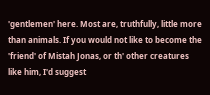'gentlemen' here. Most are, truthfully, little more than animals. If you would not like to become the 'friend' of Mistah Jonas, or th' other creatures like him, I'd suggest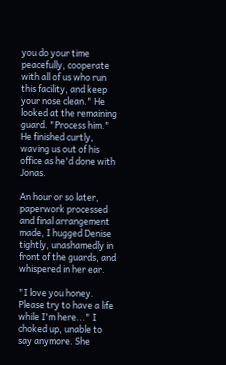you do your time peacefully, cooperate with all of us who run this facility, and keep your nose clean." He looked at the remaining guard. "Process him." He finished curtly, waving us out of his office as he'd done with Jonas.

An hour or so later, paperwork processed and final arrangement made, I hugged Denise tightly, unashamedly in front of the guards, and whispered in her ear.

"I love you honey. Please try to have a life while I'm here..." I choked up, unable to say anymore. She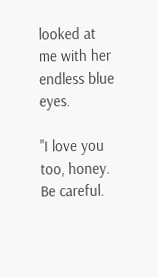looked at me with her endless blue eyes.

"I love you too, honey. Be careful.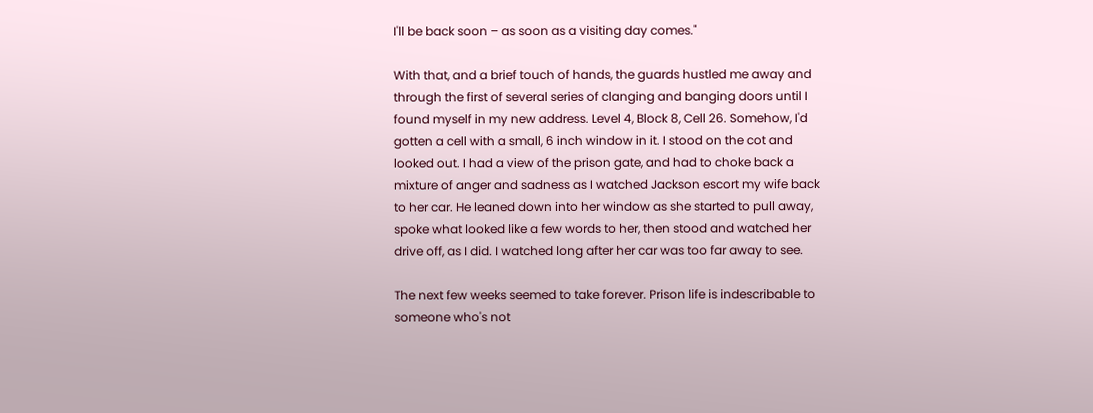I'll be back soon – as soon as a visiting day comes."

With that, and a brief touch of hands, the guards hustled me away and through the first of several series of clanging and banging doors until I found myself in my new address. Level 4, Block 8, Cell 26. Somehow, I'd gotten a cell with a small, 6 inch window in it. I stood on the cot and looked out. I had a view of the prison gate, and had to choke back a mixture of anger and sadness as I watched Jackson escort my wife back to her car. He leaned down into her window as she started to pull away, spoke what looked like a few words to her, then stood and watched her drive off, as I did. I watched long after her car was too far away to see.

The next few weeks seemed to take forever. Prison life is indescribable to someone who's not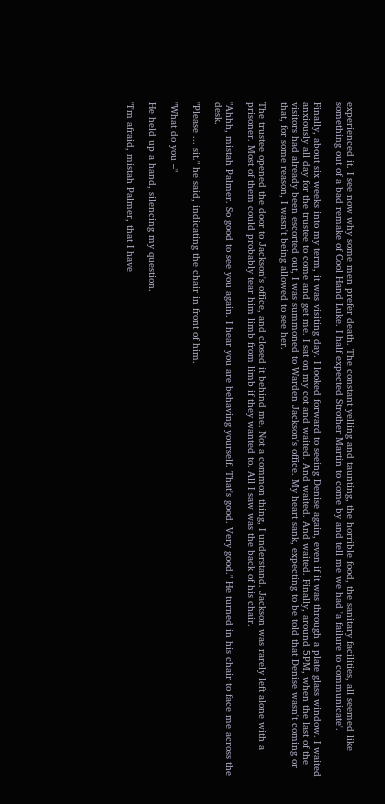experienced it. I see now why some men prefer death. The constant yelling and taunting, the horrible food, the sanitary facilities, all seemed like something out of a bad remake of Cool Hand Luke. I half expected Strother Martin to come by and tell me we had 'a failure to communicate'.

Finally, about six weeks into my term, it was visiting day. I looked forward to seeing Denise again, even if it was through a plate glass window. I waited anxiously all day for the trustee to come and get me. I sat on my cot and waited. And waited. And waited. Finally, around 5PM, when the last of the visitors had already been escorted out, I was summoned to Warden Jackson's office. My heart sank, expecting to be told that Denise wasn't coming or that, for some reason, I wasn't being allowed to see her.

The trustee opened the door to Jackson's office, and closed it behind me. Not a common thing, I understand. Jackson was rarely left alone with a prisoner. Most of them could probably tear him limb from limb if they wanted to. All I saw was the back of his chair.

"Ahhh, mistah Palmer. So good to see you again. I hear you are behaving yourself. That's good. Very good." He turned in his chair to face me across the desk.

"Please ... sit." he said, indicating the chair in front of him.

"What do you –"

He held up a hand, silencing my question.

"I'm afraid, mistah Palmer, that I have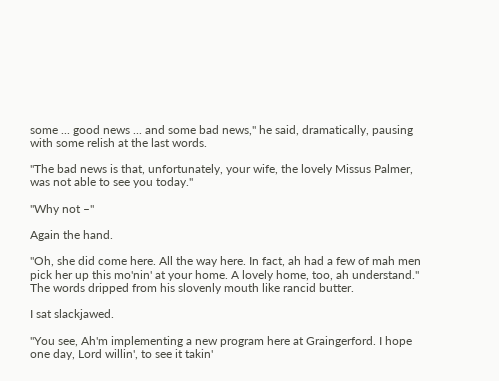some ... good news ... and some bad news," he said, dramatically, pausing with some relish at the last words.

"The bad news is that, unfortunately, your wife, the lovely Missus Palmer, was not able to see you today."

"Why not –"

Again the hand.

"Oh, she did come here. All the way here. In fact, ah had a few of mah men pick her up this mo'nin' at your home. A lovely home, too, ah understand." The words dripped from his slovenly mouth like rancid butter.

I sat slackjawed.

"You see, Ah'm implementing a new program here at Graingerford. I hope one day, Lord willin', to see it takin'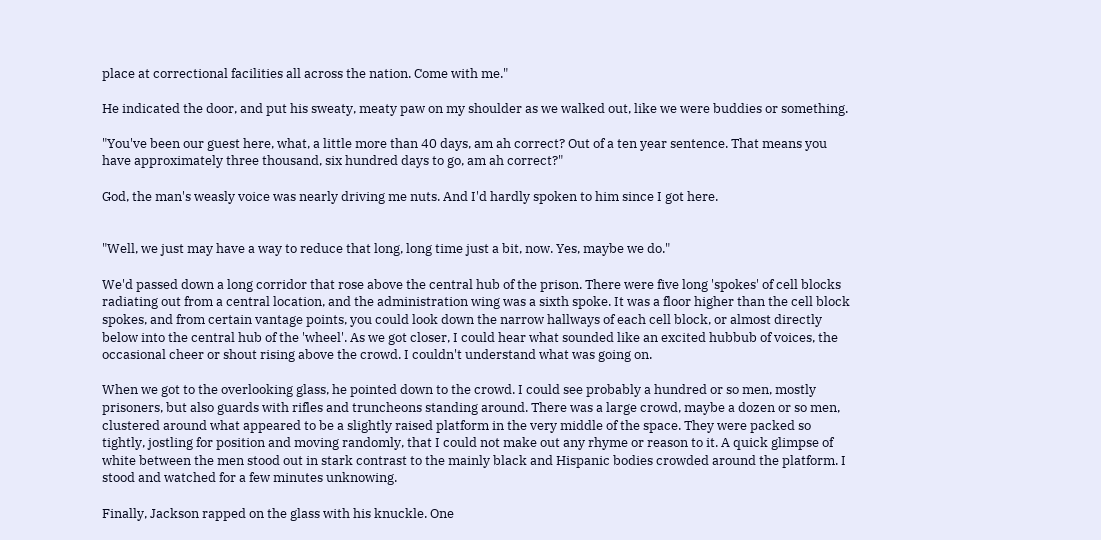place at correctional facilities all across the nation. Come with me."

He indicated the door, and put his sweaty, meaty paw on my shoulder as we walked out, like we were buddies or something.

"You've been our guest here, what, a little more than 40 days, am ah correct? Out of a ten year sentence. That means you have approximately three thousand, six hundred days to go, am ah correct?"

God, the man's weasly voice was nearly driving me nuts. And I'd hardly spoken to him since I got here.


"Well, we just may have a way to reduce that long, long time just a bit, now. Yes, maybe we do."

We'd passed down a long corridor that rose above the central hub of the prison. There were five long 'spokes' of cell blocks radiating out from a central location, and the administration wing was a sixth spoke. It was a floor higher than the cell block spokes, and from certain vantage points, you could look down the narrow hallways of each cell block, or almost directly below into the central hub of the 'wheel'. As we got closer, I could hear what sounded like an excited hubbub of voices, the occasional cheer or shout rising above the crowd. I couldn't understand what was going on.

When we got to the overlooking glass, he pointed down to the crowd. I could see probably a hundred or so men, mostly prisoners, but also guards with rifles and truncheons standing around. There was a large crowd, maybe a dozen or so men, clustered around what appeared to be a slightly raised platform in the very middle of the space. They were packed so tightly, jostling for position and moving randomly, that I could not make out any rhyme or reason to it. A quick glimpse of white between the men stood out in stark contrast to the mainly black and Hispanic bodies crowded around the platform. I stood and watched for a few minutes unknowing.

Finally, Jackson rapped on the glass with his knuckle. One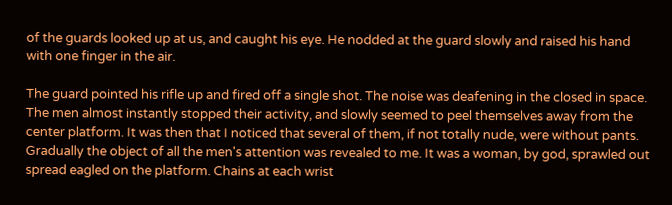of the guards looked up at us, and caught his eye. He nodded at the guard slowly and raised his hand with one finger in the air.

The guard pointed his rifle up and fired off a single shot. The noise was deafening in the closed in space. The men almost instantly stopped their activity, and slowly seemed to peel themselves away from the center platform. It was then that I noticed that several of them, if not totally nude, were without pants. Gradually the object of all the men's attention was revealed to me. It was a woman, by god, sprawled out spread eagled on the platform. Chains at each wrist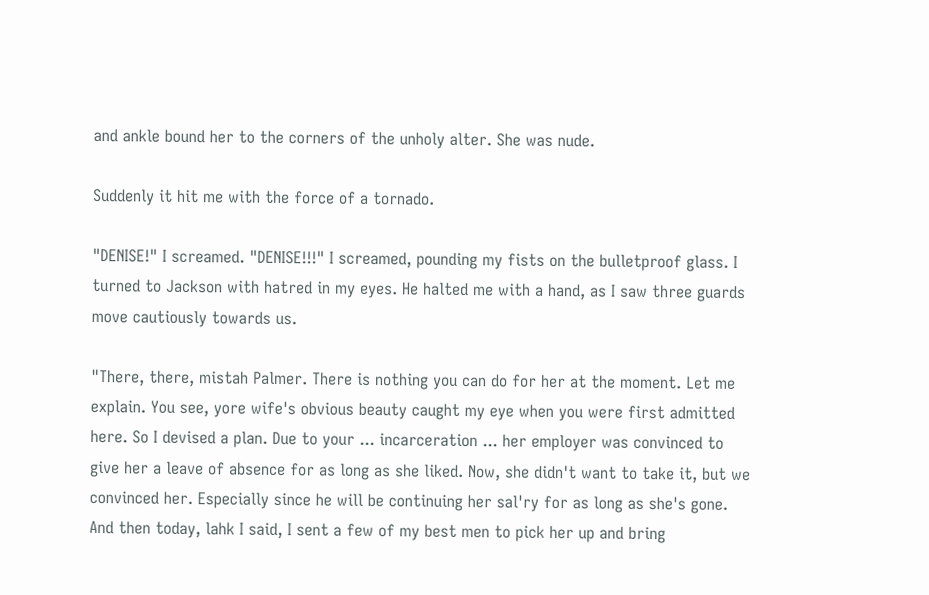and ankle bound her to the corners of the unholy alter. She was nude.

Suddenly it hit me with the force of a tornado.

"DENISE!" I screamed. "DENISE!!!" I screamed, pounding my fists on the bulletproof glass. I turned to Jackson with hatred in my eyes. He halted me with a hand, as I saw three guards move cautiously towards us.

"There, there, mistah Palmer. There is nothing you can do for her at the moment. Let me explain. You see, yore wife's obvious beauty caught my eye when you were first admitted here. So I devised a plan. Due to your ... incarceration ... her employer was convinced to give her a leave of absence for as long as she liked. Now, she didn't want to take it, but we convinced her. Especially since he will be continuing her sal'ry for as long as she's gone. And then today, lahk I said, I sent a few of my best men to pick her up and bring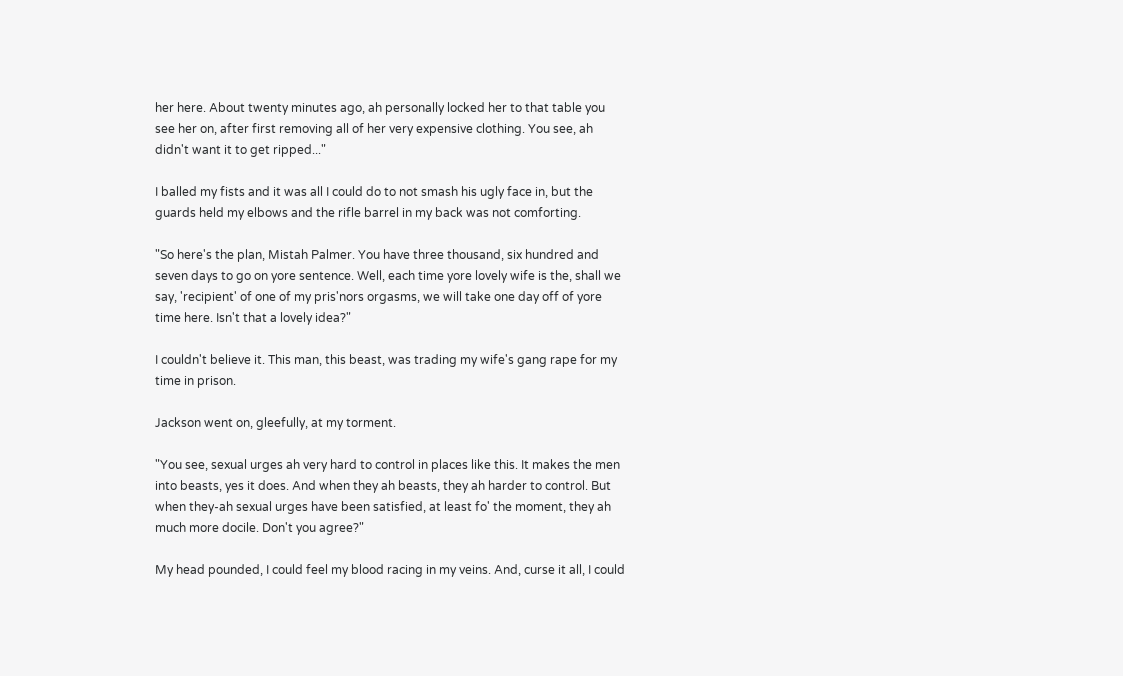her here. About twenty minutes ago, ah personally locked her to that table you see her on, after first removing all of her very expensive clothing. You see, ah didn't want it to get ripped..."

I balled my fists and it was all I could do to not smash his ugly face in, but the guards held my elbows and the rifle barrel in my back was not comforting.

"So here's the plan, Mistah Palmer. You have three thousand, six hundred and seven days to go on yore sentence. Well, each time yore lovely wife is the, shall we say, 'recipient' of one of my pris'nors orgasms, we will take one day off of yore time here. Isn't that a lovely idea?"

I couldn't believe it. This man, this beast, was trading my wife's gang rape for my time in prison.

Jackson went on, gleefully, at my torment.

"You see, sexual urges ah very hard to control in places like this. It makes the men into beasts, yes it does. And when they ah beasts, they ah harder to control. But when they-ah sexual urges have been satisfied, at least fo' the moment, they ah much more docile. Don't you agree?"

My head pounded, I could feel my blood racing in my veins. And, curse it all, I could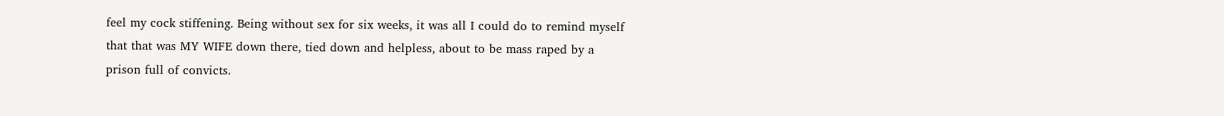feel my cock stiffening. Being without sex for six weeks, it was all I could do to remind myself that that was MY WIFE down there, tied down and helpless, about to be mass raped by a prison full of convicts.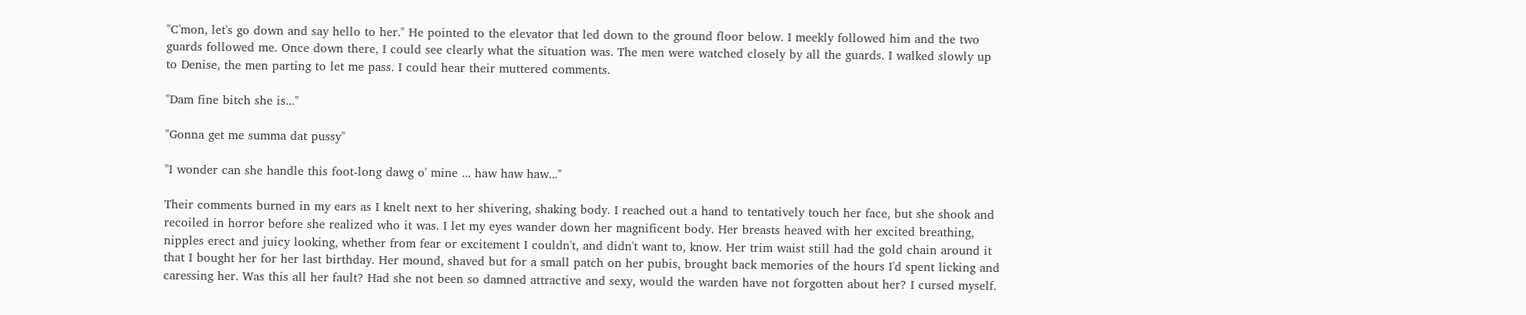"C'mon, let's go down and say hello to her." He pointed to the elevator that led down to the ground floor below. I meekly followed him and the two guards followed me. Once down there, I could see clearly what the situation was. The men were watched closely by all the guards. I walked slowly up to Denise, the men parting to let me pass. I could hear their muttered comments.

"Dam fine bitch she is..."

"Gonna get me summa dat pussy"

"I wonder can she handle this foot-long dawg o' mine ... haw haw haw..."

Their comments burned in my ears as I knelt next to her shivering, shaking body. I reached out a hand to tentatively touch her face, but she shook and recoiled in horror before she realized who it was. I let my eyes wander down her magnificent body. Her breasts heaved with her excited breathing, nipples erect and juicy looking, whether from fear or excitement I couldn't, and didn't want to, know. Her trim waist still had the gold chain around it that I bought her for her last birthday. Her mound, shaved but for a small patch on her pubis, brought back memories of the hours I'd spent licking and caressing her. Was this all her fault? Had she not been so damned attractive and sexy, would the warden have not forgotten about her? I cursed myself.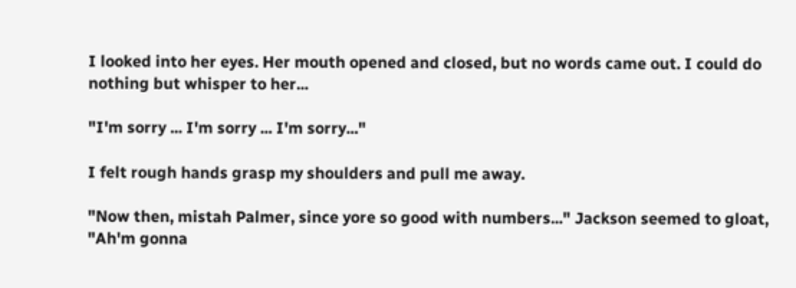I looked into her eyes. Her mouth opened and closed, but no words came out. I could do nothing but whisper to her...

"I'm sorry ... I'm sorry ... I'm sorry..."

I felt rough hands grasp my shoulders and pull me away.

"Now then, mistah Palmer, since yore so good with numbers..." Jackson seemed to gloat, "Ah'm gonna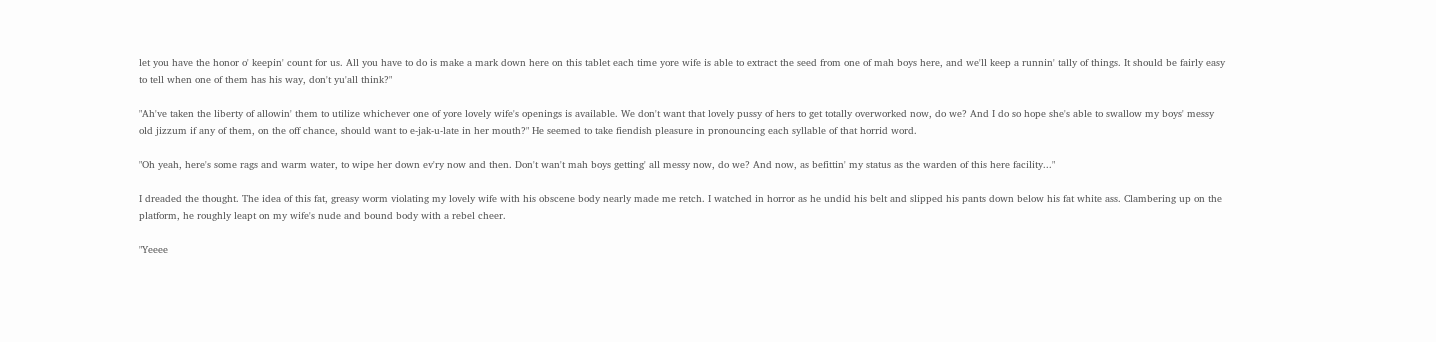let you have the honor o' keepin' count for us. All you have to do is make a mark down here on this tablet each time yore wife is able to extract the seed from one of mah boys here, and we'll keep a runnin' tally of things. It should be fairly easy to tell when one of them has his way, don't yu'all think?"

"Ah've taken the liberty of allowin' them to utilize whichever one of yore lovely wife's openings is available. We don't want that lovely pussy of hers to get totally overworked now, do we? And I do so hope she's able to swallow my boys' messy old jizzum if any of them, on the off chance, should want to e-jak-u-late in her mouth?" He seemed to take fiendish pleasure in pronouncing each syllable of that horrid word.

"Oh yeah, here's some rags and warm water, to wipe her down ev'ry now and then. Don't wan't mah boys getting' all messy now, do we? And now, as befittin' my status as the warden of this here facility..."

I dreaded the thought. The idea of this fat, greasy worm violating my lovely wife with his obscene body nearly made me retch. I watched in horror as he undid his belt and slipped his pants down below his fat white ass. Clambering up on the platform, he roughly leapt on my wife's nude and bound body with a rebel cheer.

"Yeeee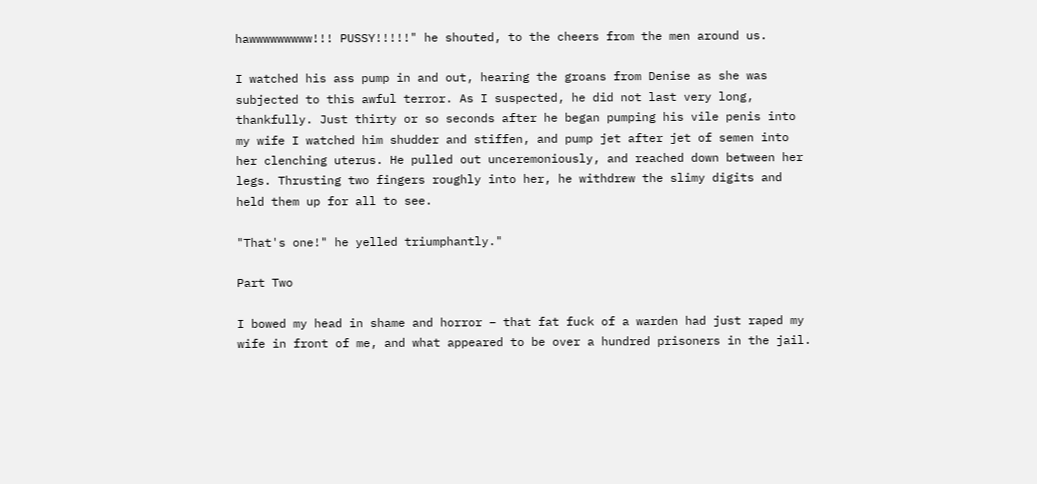hawwwwwwwww!!! PUSSY!!!!!" he shouted, to the cheers from the men around us.

I watched his ass pump in and out, hearing the groans from Denise as she was subjected to this awful terror. As I suspected, he did not last very long, thankfully. Just thirty or so seconds after he began pumping his vile penis into my wife I watched him shudder and stiffen, and pump jet after jet of semen into her clenching uterus. He pulled out unceremoniously, and reached down between her legs. Thrusting two fingers roughly into her, he withdrew the slimy digits and held them up for all to see.

"That's one!" he yelled triumphantly."

Part Two

I bowed my head in shame and horror – that fat fuck of a warden had just raped my wife in front of me, and what appeared to be over a hundred prisoners in the jail.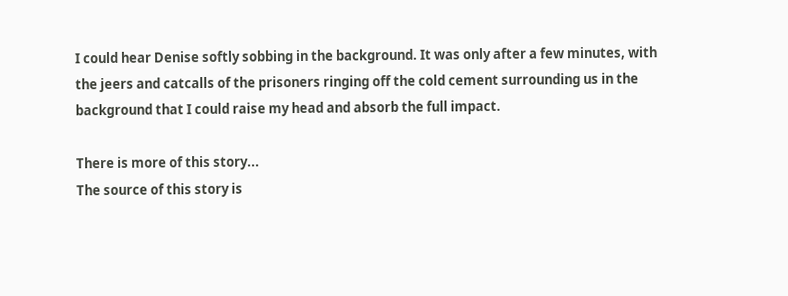I could hear Denise softly sobbing in the background. It was only after a few minutes, with the jeers and catcalls of the prisoners ringing off the cold cement surrounding us in the background that I could raise my head and absorb the full impact.

There is more of this story...
The source of this story is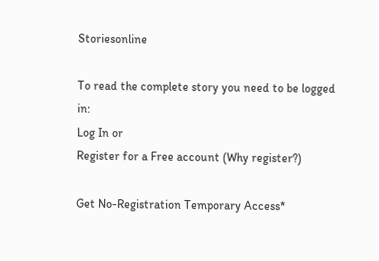Storiesonline

To read the complete story you need to be logged in:
Log In or
Register for a Free account (Why register?)

Get No-Registration Temporary Access*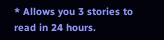* Allows you 3 stories to read in 24 hours.